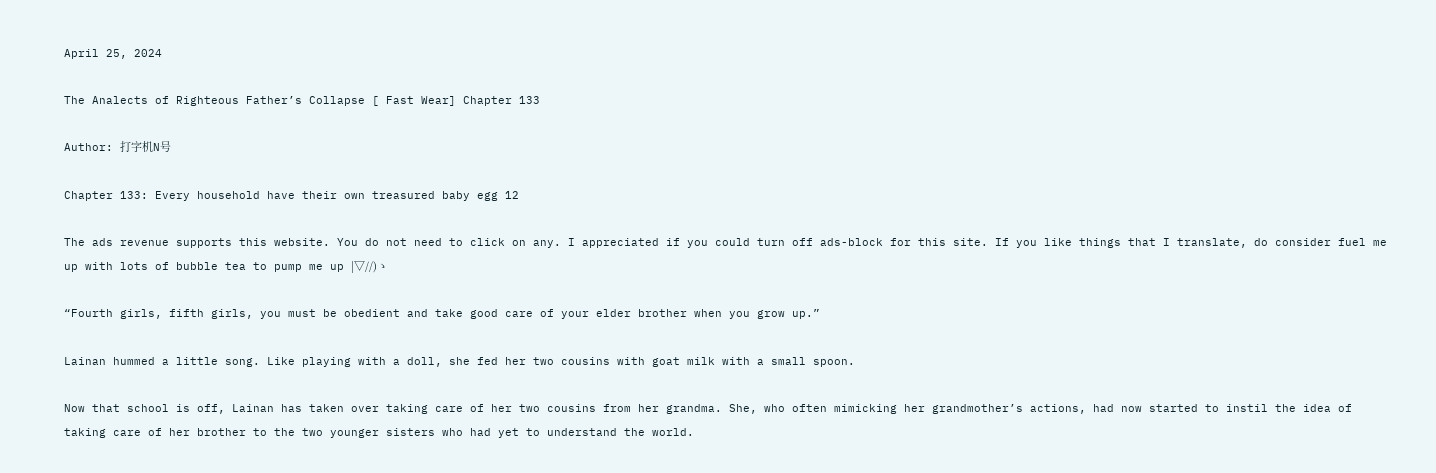April 25, 2024

The Analects of Righteous Father’s Collapse [ Fast Wear] Chapter 133

Author: 打字机N号

Chapter 133: Every household have their own treasured baby egg 12

The ads revenue supports this website. You do not need to click on any. I appreciated if you could turn off ads-block for this site. If you like things that I translate, do consider fuel me up with lots of bubble tea to pump me up |▽//)ゝ

“Fourth girls, fifth girls, you must be obedient and take good care of your elder brother when you grow up.”

Lainan hummed a little song. Like playing with a doll, she fed her two cousins with goat milk with a small spoon.

Now that school is off, Lainan has taken over taking care of her two cousins from her grandma. She, who often mimicking her grandmother’s actions, had now started to instil the idea of taking care of her brother to the two younger sisters who had yet to understand the world.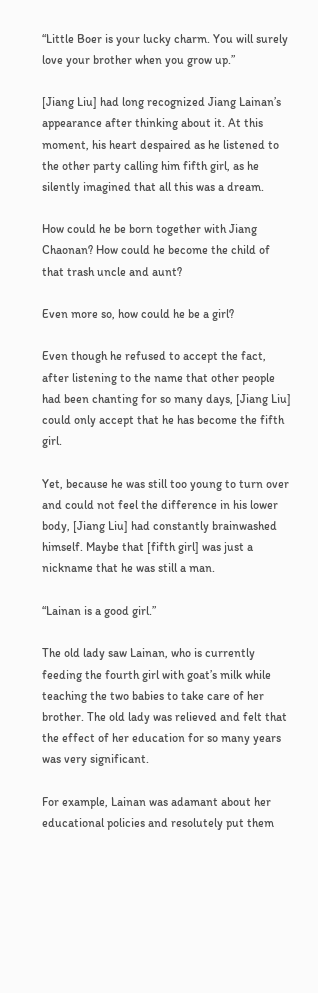“Little Boer is your lucky charm. You will surely love your brother when you grow up.”

[Jiang Liu] had long recognized Jiang Lainan’s appearance after thinking about it. At this moment, his heart despaired as he listened to the other party calling him fifth girl, as he silently imagined that all this was a dream.

How could he be born together with Jiang Chaonan? How could he become the child of that trash uncle and aunt?

Even more so, how could he be a girl?

Even though he refused to accept the fact, after listening to the name that other people had been chanting for so many days, [Jiang Liu] could only accept that he has become the fifth girl.

Yet, because he was still too young to turn over and could not feel the difference in his lower body, [Jiang Liu] had constantly brainwashed himself. Maybe that [fifth girl] was just a nickname that he was still a man.

“Lainan is a good girl.”

The old lady saw Lainan, who is currently feeding the fourth girl with goat’s milk while teaching the two babies to take care of her brother. The old lady was relieved and felt that the effect of her education for so many years was very significant.

For example, Lainan was adamant about her educational policies and resolutely put them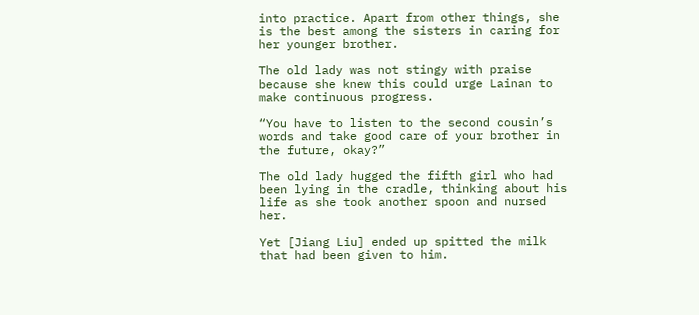into practice. Apart from other things, she is the best among the sisters in caring for her younger brother.

The old lady was not stingy with praise because she knew this could urge Lainan to make continuous progress.

“You have to listen to the second cousin’s words and take good care of your brother in the future, okay?”

The old lady hugged the fifth girl who had been lying in the cradle, thinking about his life as she took another spoon and nursed her.

Yet [Jiang Liu] ended up spitted the milk that had been given to him.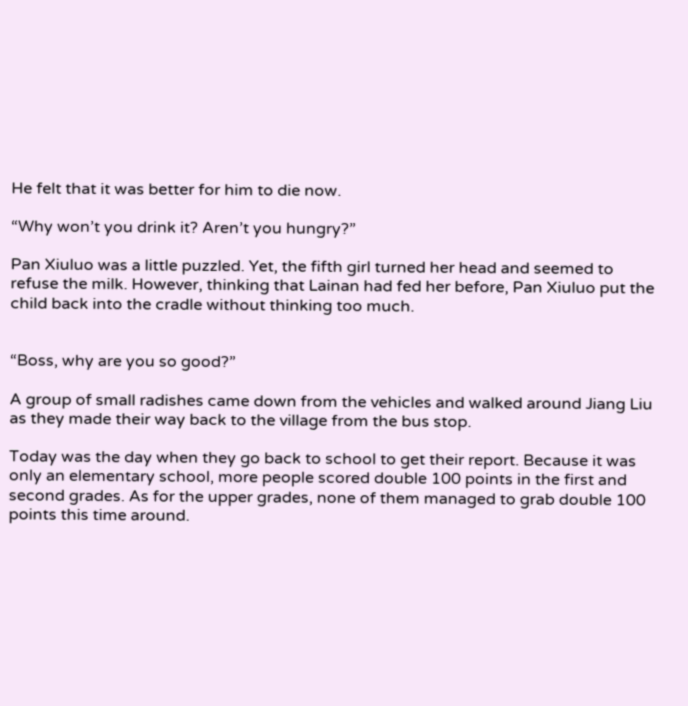He felt that it was better for him to die now.

“Why won’t you drink it? Aren’t you hungry?”

Pan Xiuluo was a little puzzled. Yet, the fifth girl turned her head and seemed to refuse the milk. However, thinking that Lainan had fed her before, Pan Xiuluo put the child back into the cradle without thinking too much.


“Boss, why are you so good?”

A group of small radishes came down from the vehicles and walked around Jiang Liu as they made their way back to the village from the bus stop.

Today was the day when they go back to school to get their report. Because it was only an elementary school, more people scored double 100 points in the first and second grades. As for the upper grades, none of them managed to grab double 100 points this time around.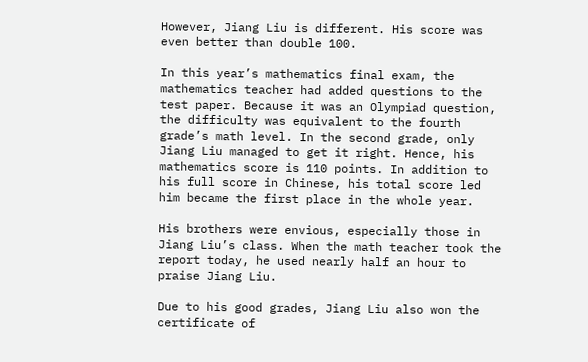However, Jiang Liu is different. His score was even better than double 100.

In this year’s mathematics final exam, the mathematics teacher had added questions to the test paper. Because it was an Olympiad question, the difficulty was equivalent to the fourth grade’s math level. In the second grade, only Jiang Liu managed to get it right. Hence, his mathematics score is 110 points. In addition to his full score in Chinese, his total score led him became the first place in the whole year.

His brothers were envious, especially those in Jiang Liu’s class. When the math teacher took the report today, he used nearly half an hour to praise Jiang Liu.

Due to his good grades, Jiang Liu also won the certificate of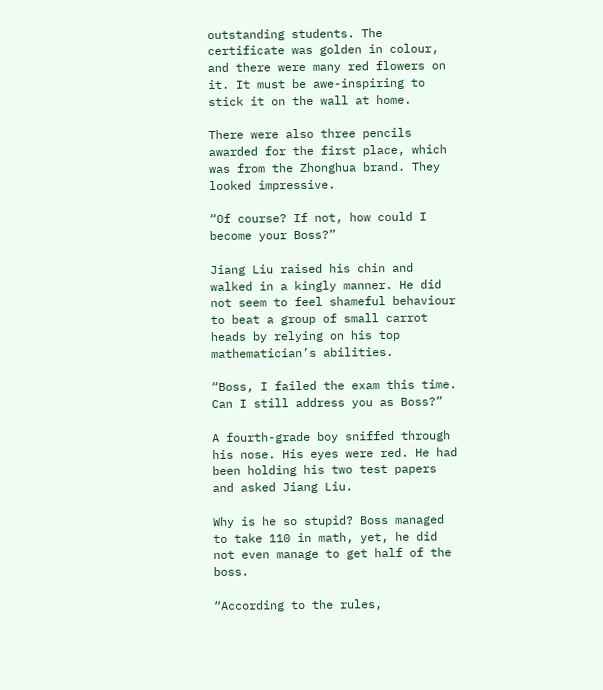outstanding students. The certificate was golden in colour, and there were many red flowers on it. It must be awe-inspiring to stick it on the wall at home.

There were also three pencils awarded for the first place, which was from the Zhonghua brand. They looked impressive.

“Of course? If not, how could I become your Boss?”

Jiang Liu raised his chin and walked in a kingly manner. He did not seem to feel shameful behaviour to beat a group of small carrot heads by relying on his top mathematician’s abilities.

“Boss, I failed the exam this time. Can I still address you as Boss?”

A fourth-grade boy sniffed through his nose. His eyes were red. He had been holding his two test papers and asked Jiang Liu.

Why is he so stupid? Boss managed to take 110 in math, yet, he did not even manage to get half of the boss.

“According to the rules,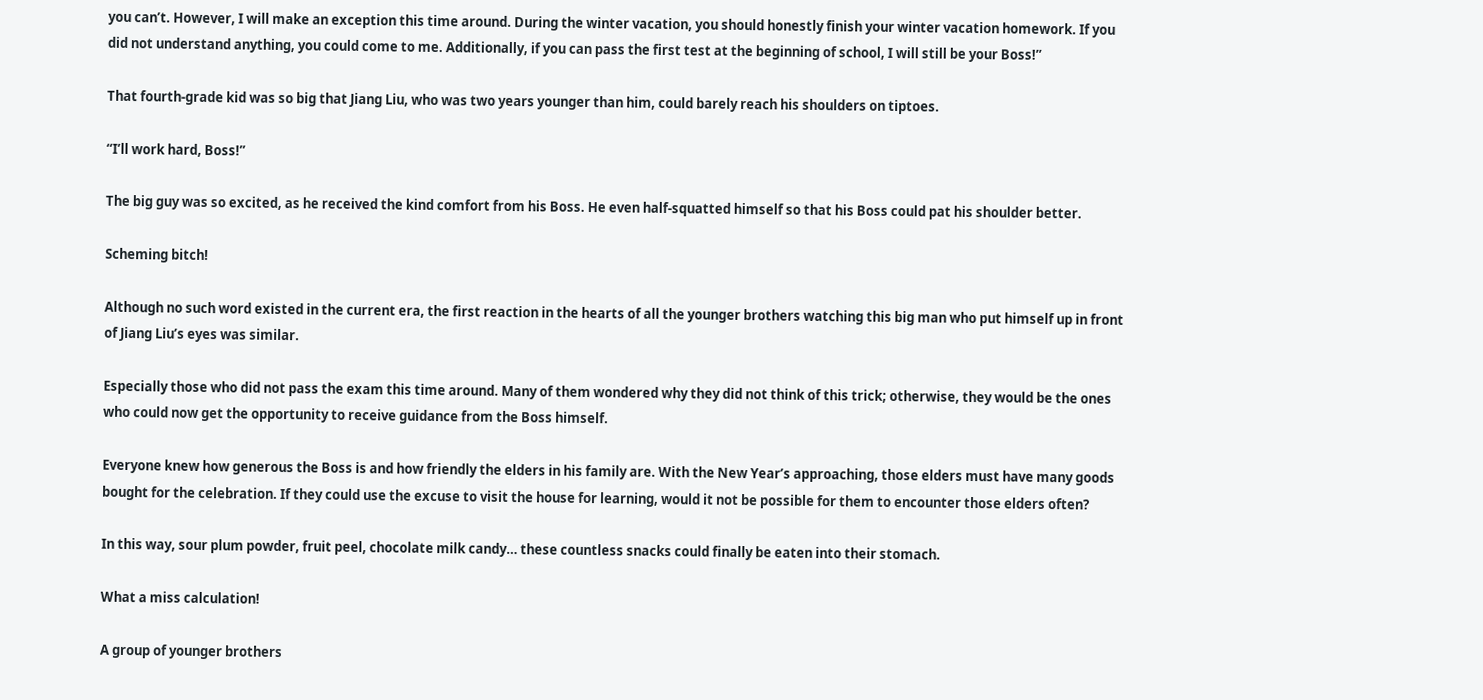you can’t. However, I will make an exception this time around. During the winter vacation, you should honestly finish your winter vacation homework. If you did not understand anything, you could come to me. Additionally, if you can pass the first test at the beginning of school, I will still be your Boss!”

That fourth-grade kid was so big that Jiang Liu, who was two years younger than him, could barely reach his shoulders on tiptoes.

“I’ll work hard, Boss!”

The big guy was so excited, as he received the kind comfort from his Boss. He even half-squatted himself so that his Boss could pat his shoulder better.

Scheming bitch!

Although no such word existed in the current era, the first reaction in the hearts of all the younger brothers watching this big man who put himself up in front of Jiang Liu’s eyes was similar.

Especially those who did not pass the exam this time around. Many of them wondered why they did not think of this trick; otherwise, they would be the ones who could now get the opportunity to receive guidance from the Boss himself.

Everyone knew how generous the Boss is and how friendly the elders in his family are. With the New Year’s approaching, those elders must have many goods bought for the celebration. If they could use the excuse to visit the house for learning, would it not be possible for them to encounter those elders often?

In this way, sour plum powder, fruit peel, chocolate milk candy… these countless snacks could finally be eaten into their stomach.

What a miss calculation!

A group of younger brothers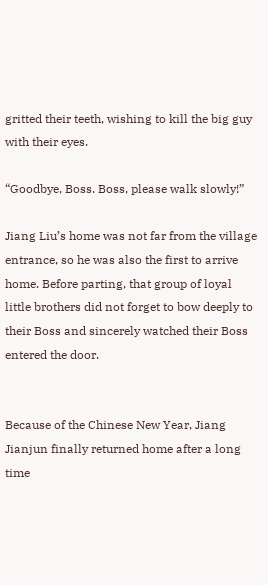gritted their teeth, wishing to kill the big guy with their eyes.

“Goodbye, Boss. Boss, please walk slowly!”

Jiang Liu’s home was not far from the village entrance, so he was also the first to arrive home. Before parting, that group of loyal little brothers did not forget to bow deeply to their Boss and sincerely watched their Boss entered the door.


Because of the Chinese New Year, Jiang Jianjun finally returned home after a long time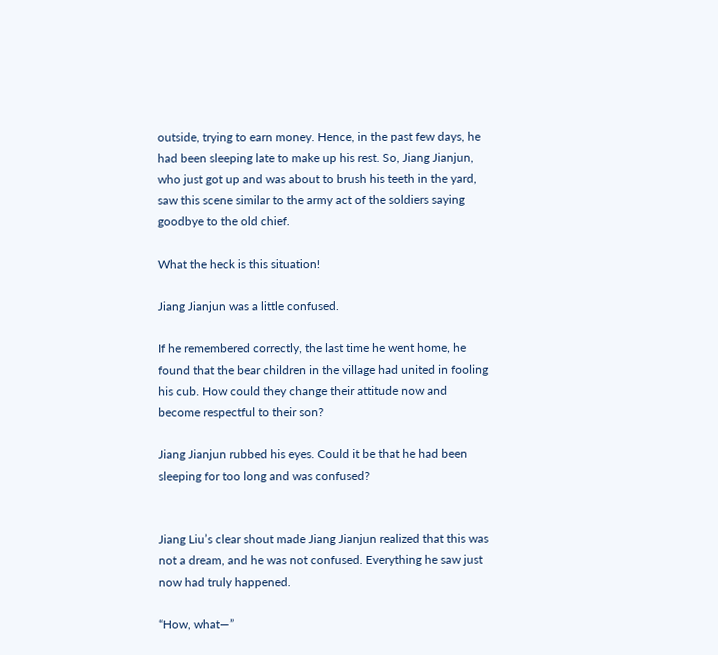outside, trying to earn money. Hence, in the past few days, he had been sleeping late to make up his rest. So, Jiang Jianjun, who just got up and was about to brush his teeth in the yard, saw this scene similar to the army act of the soldiers saying goodbye to the old chief.

What the heck is this situation!

Jiang Jianjun was a little confused.

If he remembered correctly, the last time he went home, he found that the bear children in the village had united in fooling his cub. How could they change their attitude now and become respectful to their son?

Jiang Jianjun rubbed his eyes. Could it be that he had been sleeping for too long and was confused?


Jiang Liu’s clear shout made Jiang Jianjun realized that this was not a dream, and he was not confused. Everything he saw just now had truly happened.

“How, what—”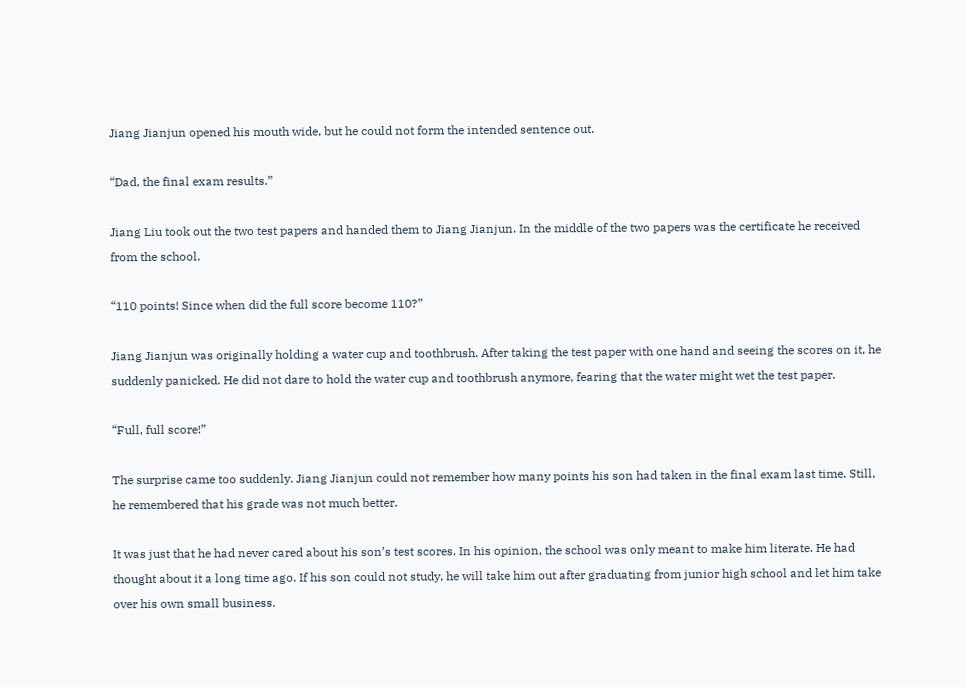Jiang Jianjun opened his mouth wide, but he could not form the intended sentence out.

“Dad, the final exam results.”

Jiang Liu took out the two test papers and handed them to Jiang Jianjun. In the middle of the two papers was the certificate he received from the school.

“110 points! Since when did the full score become 110?”

Jiang Jianjun was originally holding a water cup and toothbrush. After taking the test paper with one hand and seeing the scores on it, he suddenly panicked. He did not dare to hold the water cup and toothbrush anymore, fearing that the water might wet the test paper.

“Full, full score!”

The surprise came too suddenly. Jiang Jianjun could not remember how many points his son had taken in the final exam last time. Still, he remembered that his grade was not much better.

It was just that he had never cared about his son’s test scores. In his opinion, the school was only meant to make him literate. He had thought about it a long time ago. If his son could not study, he will take him out after graduating from junior high school and let him take over his own small business.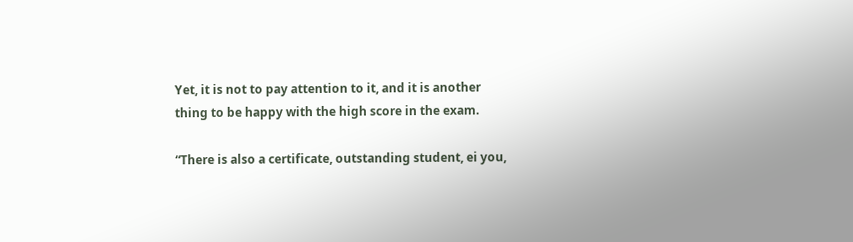Yet, it is not to pay attention to it, and it is another thing to be happy with the high score in the exam.

“There is also a certificate, outstanding student, ei you,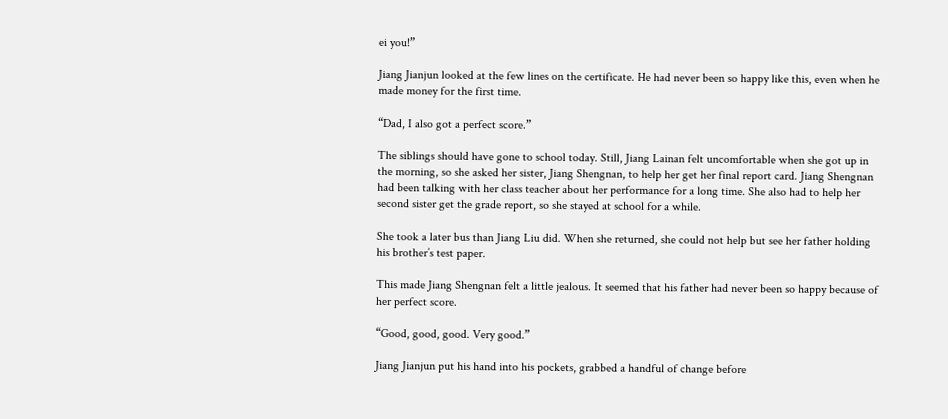ei you!”

Jiang Jianjun looked at the few lines on the certificate. He had never been so happy like this, even when he made money for the first time.

“Dad, I also got a perfect score.”

The siblings should have gone to school today. Still, Jiang Lainan felt uncomfortable when she got up in the morning, so she asked her sister, Jiang Shengnan, to help her get her final report card. Jiang Shengnan had been talking with her class teacher about her performance for a long time. She also had to help her second sister get the grade report, so she stayed at school for a while.

She took a later bus than Jiang Liu did. When she returned, she could not help but see her father holding his brother’s test paper.

This made Jiang Shengnan felt a little jealous. It seemed that his father had never been so happy because of her perfect score.

“Good, good, good. Very good.”

Jiang Jianjun put his hand into his pockets, grabbed a handful of change before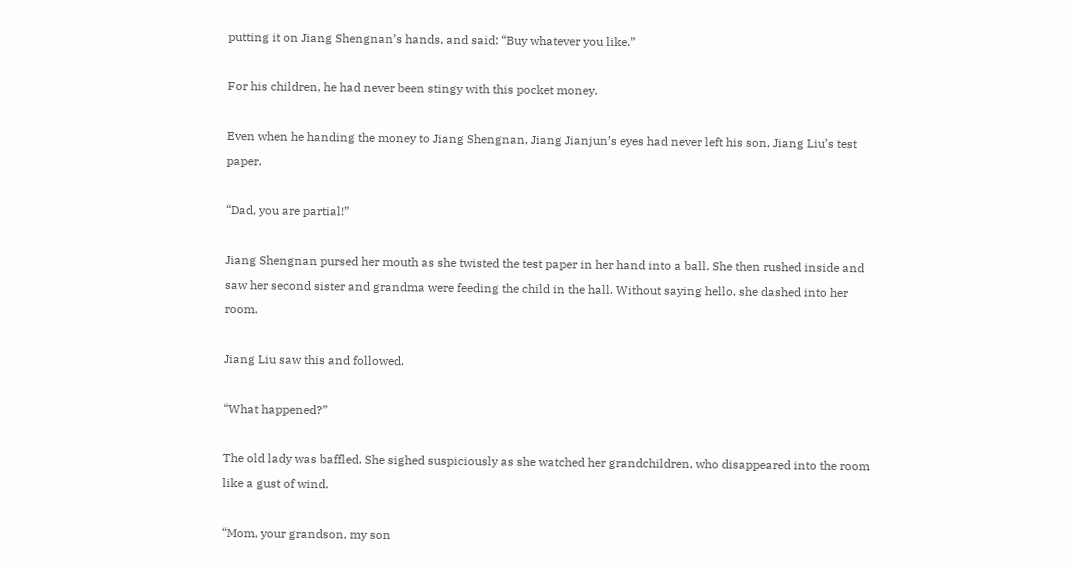putting it on Jiang Shengnan’s hands, and said: “Buy whatever you like.”

For his children, he had never been stingy with this pocket money.

Even when he handing the money to Jiang Shengnan, Jiang Jianjun’s eyes had never left his son, Jiang Liu’s test paper.

“Dad, you are partial!”

Jiang Shengnan pursed her mouth as she twisted the test paper in her hand into a ball. She then rushed inside and saw her second sister and grandma were feeding the child in the hall. Without saying hello, she dashed into her room.

Jiang Liu saw this and followed.

“What happened?”

The old lady was baffled. She sighed suspiciously as she watched her grandchildren, who disappeared into the room like a gust of wind.

“Mom, your grandson, my son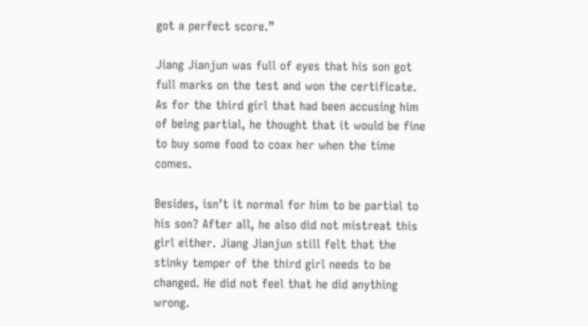got a perfect score.”

Jiang Jianjun was full of eyes that his son got full marks on the test and won the certificate. As for the third girl that had been accusing him of being partial, he thought that it would be fine to buy some food to coax her when the time comes.

Besides, isn’t it normal for him to be partial to his son? After all, he also did not mistreat this girl either. Jiang Jianjun still felt that the stinky temper of the third girl needs to be changed. He did not feel that he did anything wrong.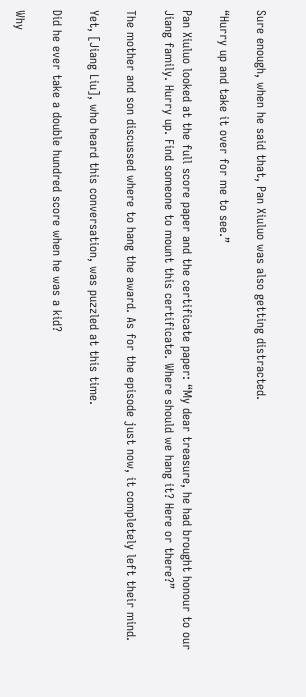Sure enough, when he said that, Pan Xiuluo was also getting distracted.

“Hurry up and take it over for me to see.”

Pan Xiuluo looked at the full score paper and the certificate paper: “My dear treasure, he had brought honour to our Jiang family. Hurry up. Find someone to mount this certificate. Where should we hang it? Here or there?”

The mother and son discussed where to hang the award. As for the episode just now, it completely left their mind.

Yet, [Jiang Liu], who heard this conversation, was puzzled at this time.

Did he ever take a double hundred score when he was a kid?

Why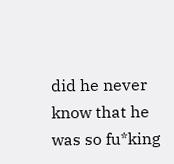did he never know that he was so fu*king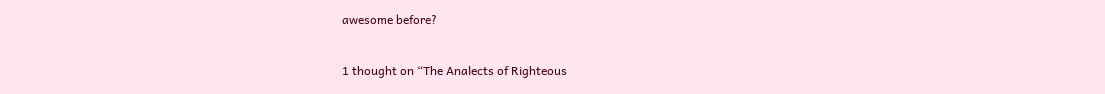awesome before?

1 thought on “The Analects of Righteous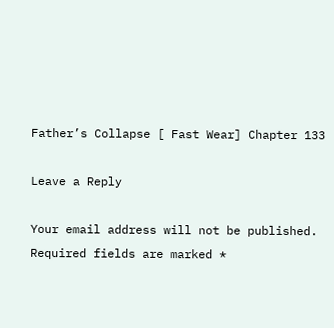Father’s Collapse [ Fast Wear] Chapter 133

Leave a Reply

Your email address will not be published. Required fields are marked *